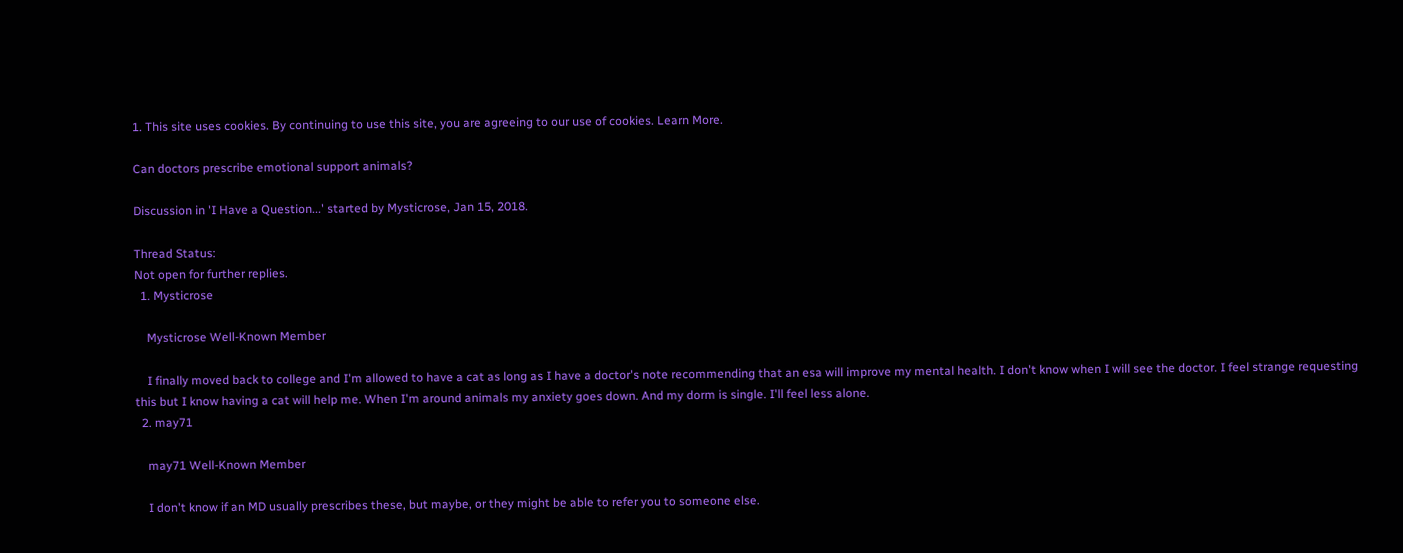1. This site uses cookies. By continuing to use this site, you are agreeing to our use of cookies. Learn More.

Can doctors prescribe emotional support animals?

Discussion in 'I Have a Question...' started by Mysticrose, Jan 15, 2018.

Thread Status:
Not open for further replies.
  1. Mysticrose

    Mysticrose Well-Known Member

    I finally moved back to college and I'm allowed to have a cat as long as I have a doctor's note recommending that an esa will improve my mental health. I don't know when I will see the doctor. I feel strange requesting this but I know having a cat will help me. When I'm around animals my anxiety goes down. And my dorm is single. I'll feel less alone.
  2. may71

    may71 Well-Known Member

    I don't know if an MD usually prescribes these, but maybe, or they might be able to refer you to someone else.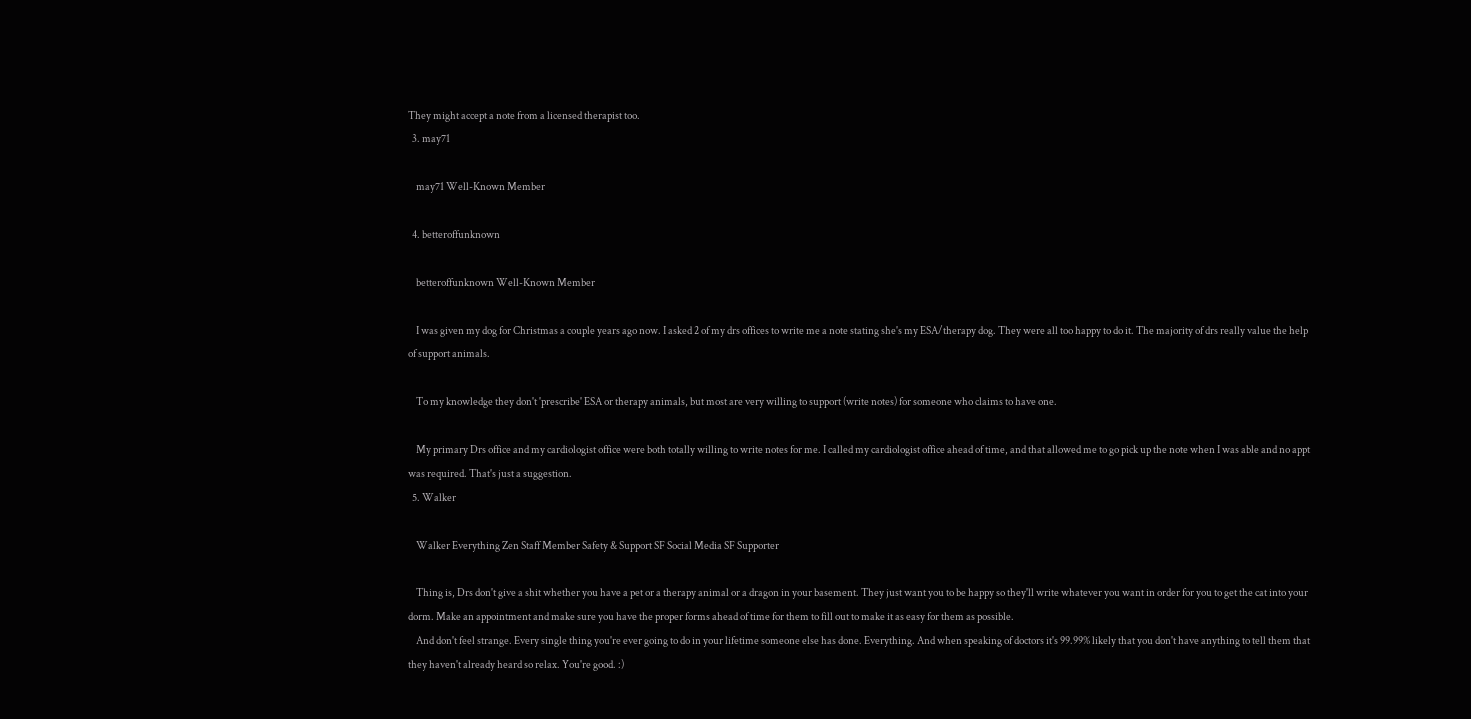They might accept a note from a licensed therapist too.
  3. may71

    may71 Well-Known Member

  4. betteroffunknown

    betteroffunknown Well-Known Member

    I was given my dog for Christmas a couple years ago now. I asked 2 of my drs offices to write me a note stating she's my ESA/therapy dog. They were all too happy to do it. The majority of drs really value the help of support animals.

    To my knowledge they don't 'prescribe' ESA or therapy animals, but most are very willing to support (write notes) for someone who claims to have one.

    My primary Drs office and my cardiologist office were both totally willing to write notes for me. I called my cardiologist office ahead of time, and that allowed me to go pick up the note when I was able and no appt was required. That's just a suggestion.
  5. Walker

    Walker Everything Zen Staff Member Safety & Support SF Social Media SF Supporter

    Thing is, Drs don't give a shit whether you have a pet or a therapy animal or a dragon in your basement. They just want you to be happy so they'll write whatever you want in order for you to get the cat into your dorm. Make an appointment and make sure you have the proper forms ahead of time for them to fill out to make it as easy for them as possible.
    And don't feel strange. Every single thing you're ever going to do in your lifetime someone else has done. Everything. And when speaking of doctors it's 99.99% likely that you don't have anything to tell them that they haven't already heard so relax. You're good. :)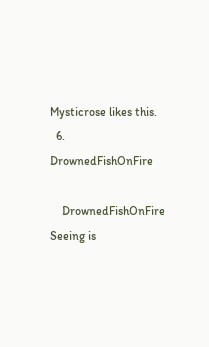Mysticrose likes this.
  6. DrownedFishOnFire

    DrownedFishOnFire Seeing is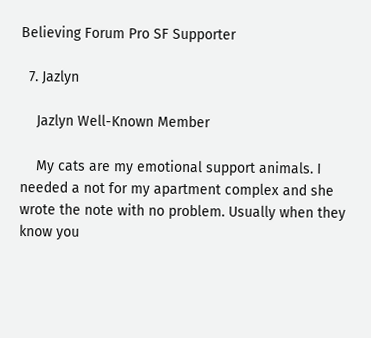Believing Forum Pro SF Supporter

  7. Jazlyn

    Jazlyn Well-Known Member

    My cats are my emotional support animals. I needed a not for my apartment complex and she wrote the note with no problem. Usually when they know you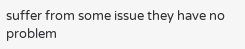suffer from some issue they have no problem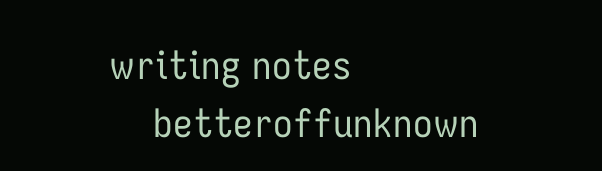writing notes
    betteroffunknown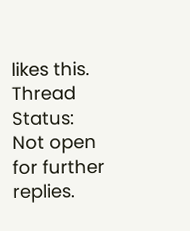likes this.
Thread Status:
Not open for further replies.